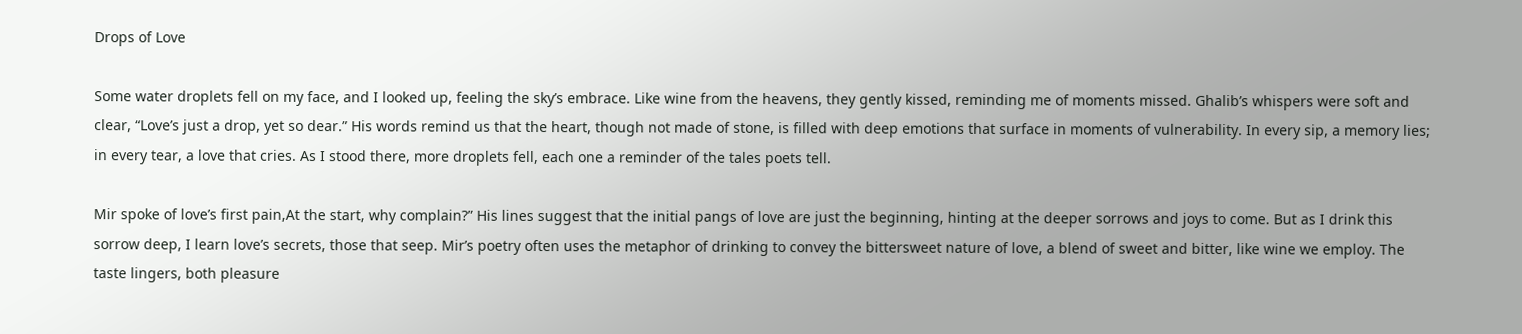Drops of Love

Some water droplets fell on my face, and I looked up, feeling the sky’s embrace. Like wine from the heavens, they gently kissed, reminding me of moments missed. Ghalib’s whispers were soft and clear, “Love’s just a drop, yet so dear.” His words remind us that the heart, though not made of stone, is filled with deep emotions that surface in moments of vulnerability. In every sip, a memory lies; in every tear, a love that cries. As I stood there, more droplets fell, each one a reminder of the tales poets tell.

Mir spoke of love’s first pain,At the start, why complain?” His lines suggest that the initial pangs of love are just the beginning, hinting at the deeper sorrows and joys to come. But as I drink this sorrow deep, I learn love’s secrets, those that seep. Mir’s poetry often uses the metaphor of drinking to convey the bittersweet nature of love, a blend of sweet and bitter, like wine we employ. The taste lingers, both pleasure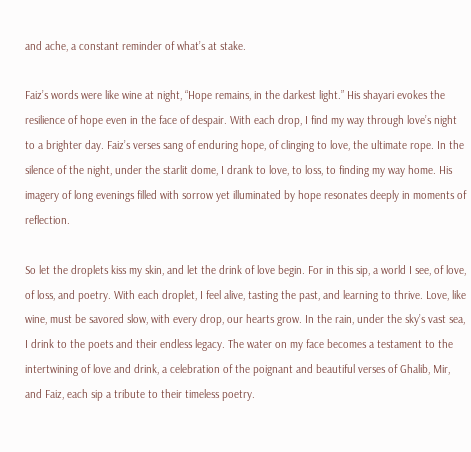and ache, a constant reminder of what’s at stake.

Faiz’s words were like wine at night, “Hope remains, in the darkest light.” His shayari evokes the resilience of hope even in the face of despair. With each drop, I find my way through love’s night to a brighter day. Faiz’s verses sang of enduring hope, of clinging to love, the ultimate rope. In the silence of the night, under the starlit dome, I drank to love, to loss, to finding my way home. His imagery of long evenings filled with sorrow yet illuminated by hope resonates deeply in moments of reflection.

So let the droplets kiss my skin, and let the drink of love begin. For in this sip, a world I see, of love, of loss, and poetry. With each droplet, I feel alive, tasting the past, and learning to thrive. Love, like wine, must be savored slow, with every drop, our hearts grow. In the rain, under the sky’s vast sea, I drink to the poets and their endless legacy. The water on my face becomes a testament to the intertwining of love and drink, a celebration of the poignant and beautiful verses of Ghalib, Mir, and Faiz, each sip a tribute to their timeless poetry.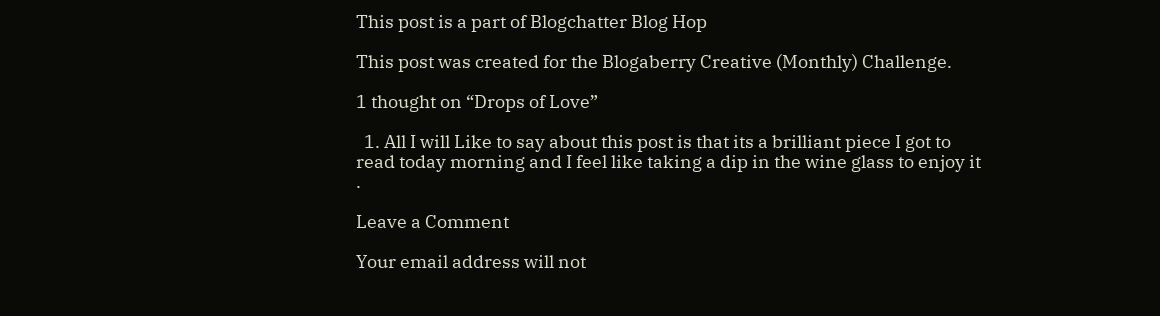This post is a part of Blogchatter Blog Hop

This post was created for the Blogaberry Creative (Monthly) Challenge.

1 thought on “Drops of Love”

  1. All I will Like to say about this post is that its a brilliant piece I got to read today morning and I feel like taking a dip in the wine glass to enjoy it .

Leave a Comment

Your email address will not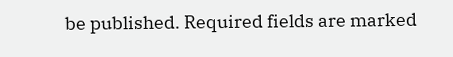be published. Required fields are marked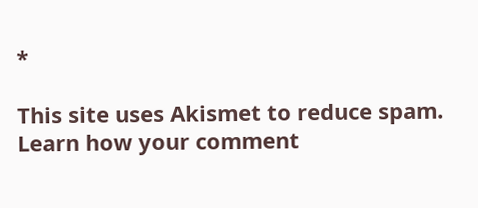*

This site uses Akismet to reduce spam. Learn how your comment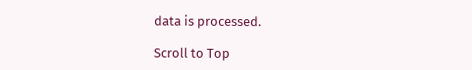data is processed.

Scroll to Top